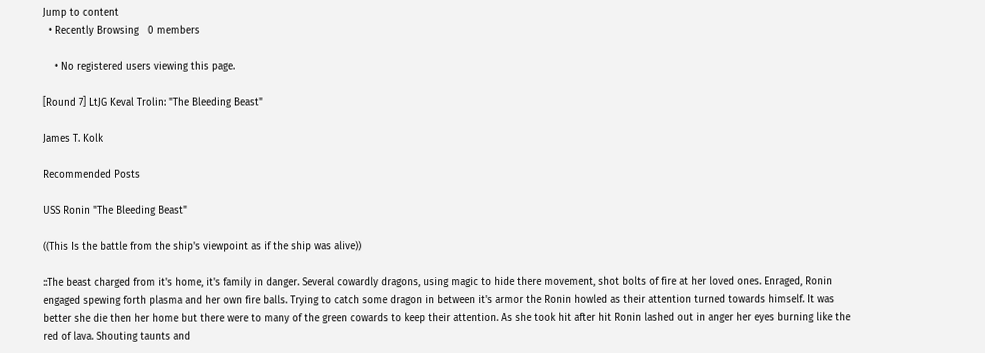Jump to content
  • Recently Browsing   0 members

    • No registered users viewing this page.

[Round 7] LtJG Keval Trolin: "The Bleeding Beast"

James T. Kolk

Recommended Posts

USS Ronin "The Bleeding Beast"

((This Is the battle from the ship's viewpoint as if the ship was alive))

::The beast charged from it's home, it's family in danger. Several cowardly dragons, using magic to hide there movement, shot bolts of fire at her loved ones. Enraged, Ronin engaged spewing forth plasma and her own fire balls. Trying to catch some dragon in between it's armor the Ronin howled as their attention turned towards himself. It was better she die then her home but there were to many of the green cowards to keep their attention. As she took hit after hit Ronin lashed out in anger her eyes burning like the red of lava. Shouting taunts and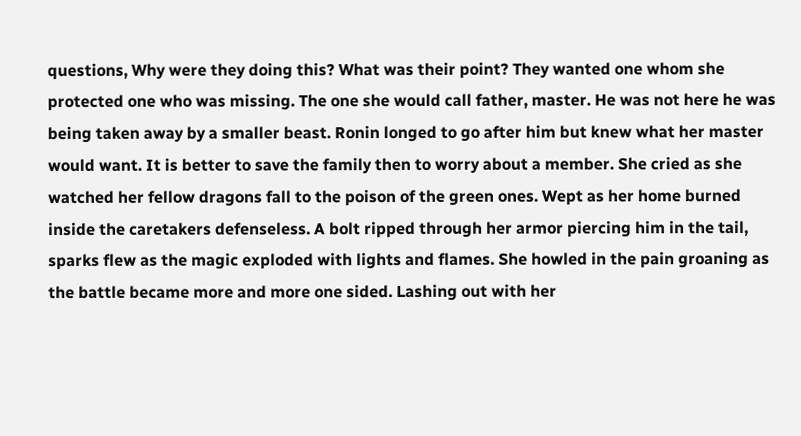questions, Why were they doing this? What was their point? They wanted one whom she protected one who was missing. The one she would call father, master. He was not here he was being taken away by a smaller beast. Ronin longed to go after him but knew what her master would want. It is better to save the family then to worry about a member. She cried as she watched her fellow dragons fall to the poison of the green ones. Wept as her home burned inside the caretakers defenseless. A bolt ripped through her armor piercing him in the tail, sparks flew as the magic exploded with lights and flames. She howled in the pain groaning as the battle became more and more one sided. Lashing out with her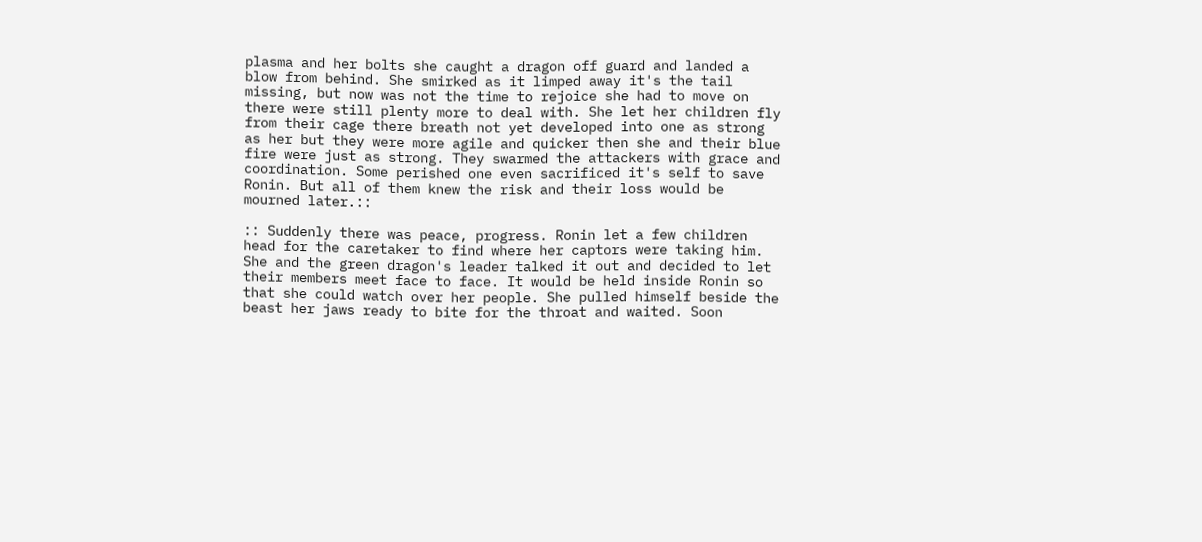plasma and her bolts she caught a dragon off guard and landed a blow from behind. She smirked as it limped away it's the tail missing, but now was not the time to rejoice she had to move on there were still plenty more to deal with. She let her children fly from their cage there breath not yet developed into one as strong as her but they were more agile and quicker then she and their blue fire were just as strong. They swarmed the attackers with grace and coordination. Some perished one even sacrificed it's self to save Ronin. But all of them knew the risk and their loss would be mourned later.::

:: Suddenly there was peace, progress. Ronin let a few children head for the caretaker to find where her captors were taking him. She and the green dragon's leader talked it out and decided to let their members meet face to face. It would be held inside Ronin so that she could watch over her people. She pulled himself beside the beast her jaws ready to bite for the throat and waited. Soon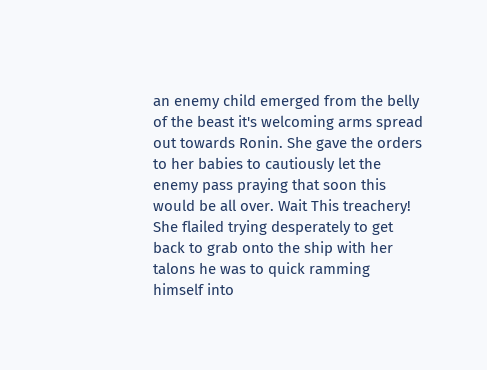an enemy child emerged from the belly of the beast it's welcoming arms spread out towards Ronin. She gave the orders to her babies to cautiously let the enemy pass praying that soon this would be all over. Wait This treachery! She flailed trying desperately to get back to grab onto the ship with her talons he was to quick ramming himself into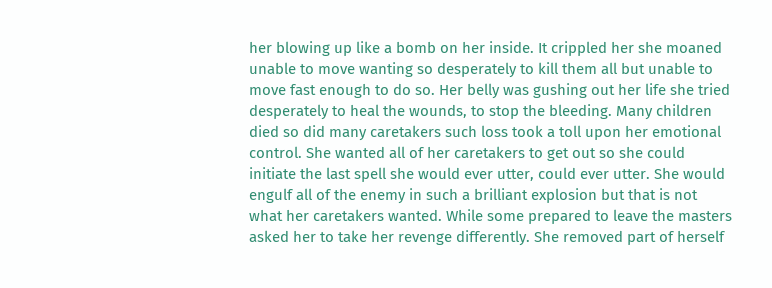her blowing up like a bomb on her inside. It crippled her she moaned unable to move wanting so desperately to kill them all but unable to move fast enough to do so. Her belly was gushing out her life she tried desperately to heal the wounds, to stop the bleeding. Many children died so did many caretakers such loss took a toll upon her emotional control. She wanted all of her caretakers to get out so she could initiate the last spell she would ever utter, could ever utter. She would engulf all of the enemy in such a brilliant explosion but that is not what her caretakers wanted. While some prepared to leave the masters asked her to take her revenge differently. She removed part of herself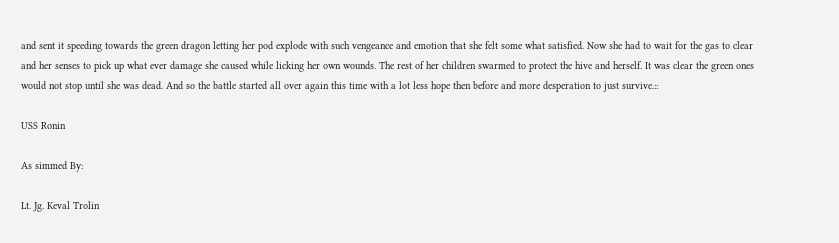and sent it speeding towards the green dragon letting her pod explode with such vengeance and emotion that she felt some what satisfied. Now she had to wait for the gas to clear and her senses to pick up what ever damage she caused while licking her own wounds. The rest of her children swarmed to protect the hive and herself. It was clear the green ones would not stop until she was dead. And so the battle started all over again this time with a lot less hope then before and more desperation to just survive.::

USS Ronin

As simmed By:

Lt. Jg. Keval Trolin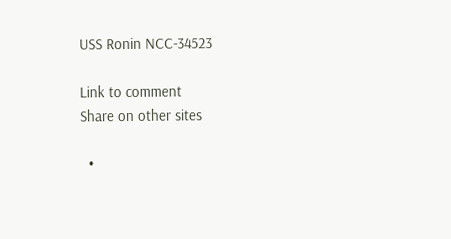USS Ronin NCC-34523

Link to comment
Share on other sites

  •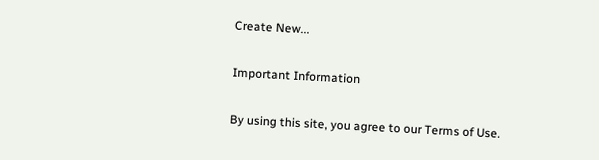Create New...

Important Information

By using this site, you agree to our Terms of Use.